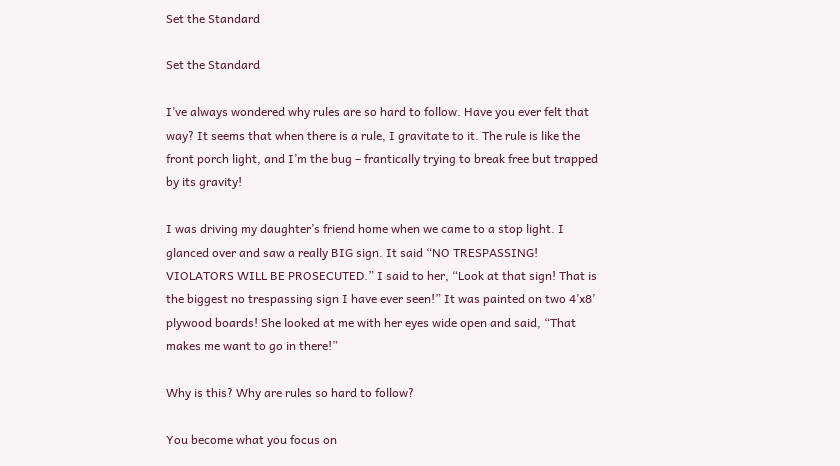Set the Standard

Set the Standard

I’ve always wondered why rules are so hard to follow. Have you ever felt that way? It seems that when there is a rule, I gravitate to it. The rule is like the front porch light, and I’m the bug – frantically trying to break free but trapped by its gravity!

I was driving my daughter’s friend home when we came to a stop light. I glanced over and saw a really BIG sign. It said “NO TRESPASSING! VIOLATORS WILL BE PROSECUTED.” I said to her, “Look at that sign! That is the biggest no trespassing sign I have ever seen!” It was painted on two 4’x8’ plywood boards! She looked at me with her eyes wide open and said, “That makes me want to go in there!”

Why is this? Why are rules so hard to follow?

You become what you focus on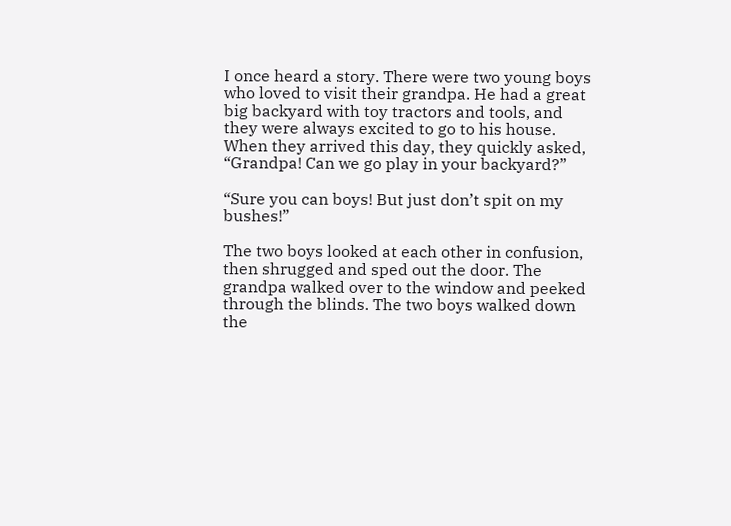I once heard a story. There were two young boys who loved to visit their grandpa. He had a great big backyard with toy tractors and tools, and they were always excited to go to his house. When they arrived this day, they quickly asked, “Grandpa! Can we go play in your backyard?”

“Sure you can boys! But just don’t spit on my bushes!”

The two boys looked at each other in confusion, then shrugged and sped out the door. The grandpa walked over to the window and peeked through the blinds. The two boys walked down the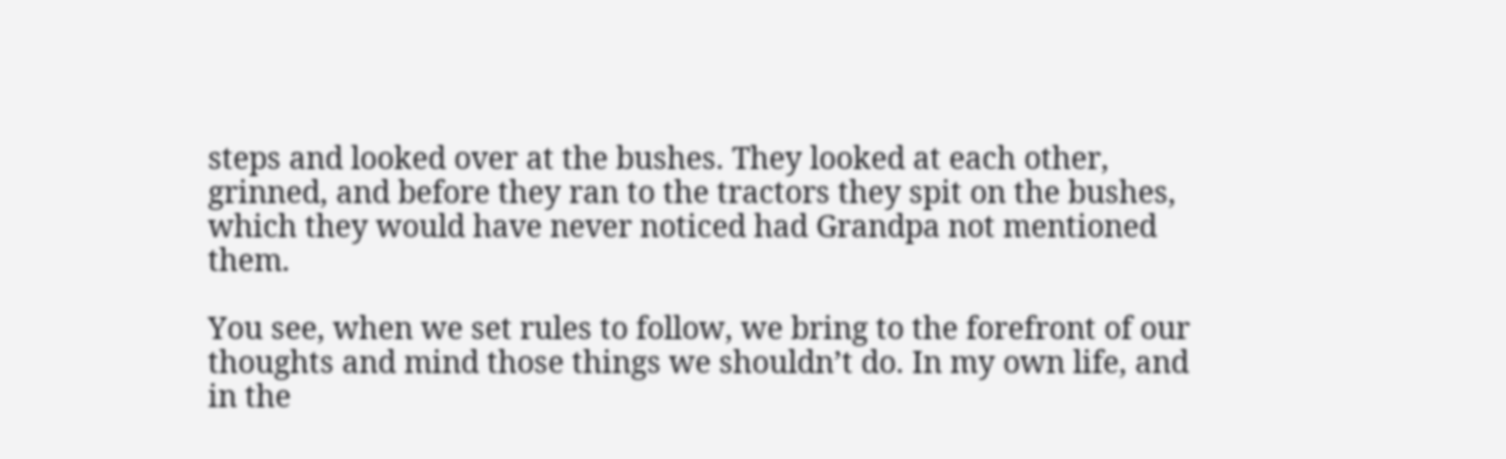steps and looked over at the bushes. They looked at each other, grinned, and before they ran to the tractors they spit on the bushes, which they would have never noticed had Grandpa not mentioned them.

You see, when we set rules to follow, we bring to the forefront of our thoughts and mind those things we shouldn’t do. In my own life, and in the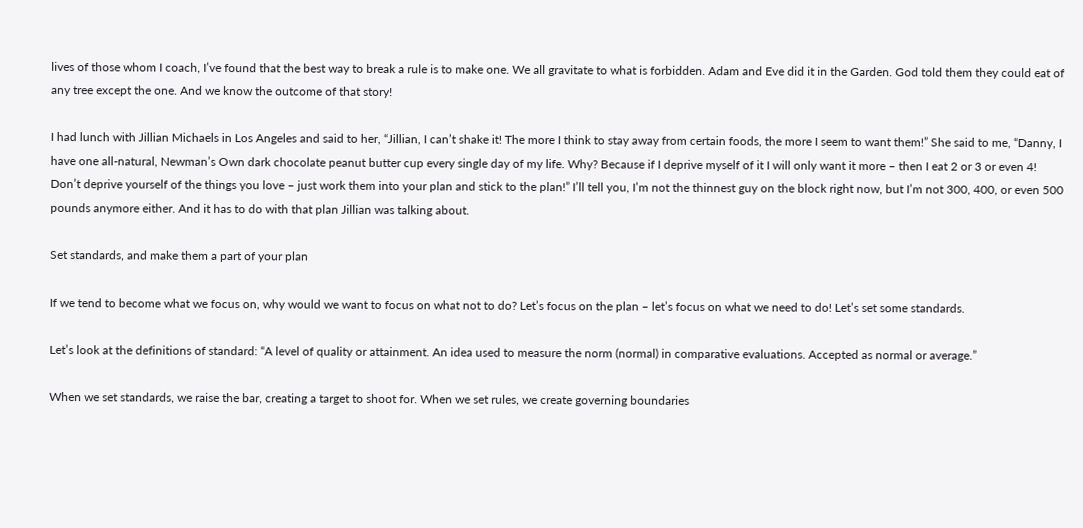lives of those whom I coach, I’ve found that the best way to break a rule is to make one. We all gravitate to what is forbidden. Adam and Eve did it in the Garden. God told them they could eat of any tree except the one. And we know the outcome of that story!

I had lunch with Jillian Michaels in Los Angeles and said to her, “Jillian, I can’t shake it! The more I think to stay away from certain foods, the more I seem to want them!” She said to me, “Danny, I have one all-natural, Newman’s Own dark chocolate peanut butter cup every single day of my life. Why? Because if I deprive myself of it I will only want it more – then I eat 2 or 3 or even 4! Don’t deprive yourself of the things you love – just work them into your plan and stick to the plan!” I’ll tell you, I’m not the thinnest guy on the block right now, but I’m not 300, 400, or even 500 pounds anymore either. And it has to do with that plan Jillian was talking about.

Set standards, and make them a part of your plan

If we tend to become what we focus on, why would we want to focus on what not to do? Let’s focus on the plan – let’s focus on what we need to do! Let’s set some standards.

Let’s look at the definitions of standard: “A level of quality or attainment. An idea used to measure the norm (normal) in comparative evaluations. Accepted as normal or average.”

When we set standards, we raise the bar, creating a target to shoot for. When we set rules, we create governing boundaries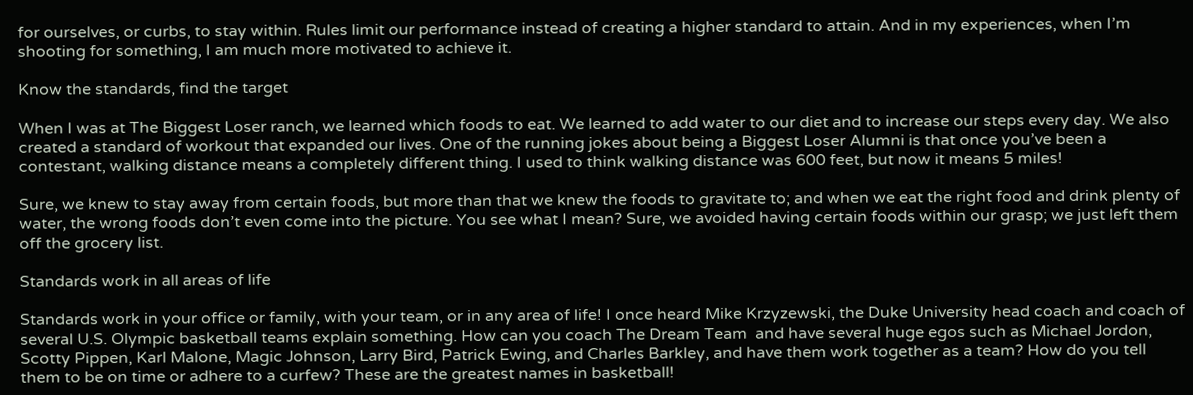for ourselves, or curbs, to stay within. Rules limit our performance instead of creating a higher standard to attain. And in my experiences, when I’m shooting for something, I am much more motivated to achieve it.

Know the standards, find the target

When I was at The Biggest Loser ranch, we learned which foods to eat. We learned to add water to our diet and to increase our steps every day. We also created a standard of workout that expanded our lives. One of the running jokes about being a Biggest Loser Alumni is that once you’ve been a contestant, walking distance means a completely different thing. I used to think walking distance was 600 feet, but now it means 5 miles!

Sure, we knew to stay away from certain foods, but more than that we knew the foods to gravitate to; and when we eat the right food and drink plenty of water, the wrong foods don’t even come into the picture. You see what I mean? Sure, we avoided having certain foods within our grasp; we just left them off the grocery list.

Standards work in all areas of life

Standards work in your office or family, with your team, or in any area of life! I once heard Mike Krzyzewski, the Duke University head coach and coach of several U.S. Olympic basketball teams explain something. How can you coach The Dream Team  and have several huge egos such as Michael Jordon, Scotty Pippen, Karl Malone, Magic Johnson, Larry Bird, Patrick Ewing, and Charles Barkley, and have them work together as a team? How do you tell them to be on time or adhere to a curfew? These are the greatest names in basketball!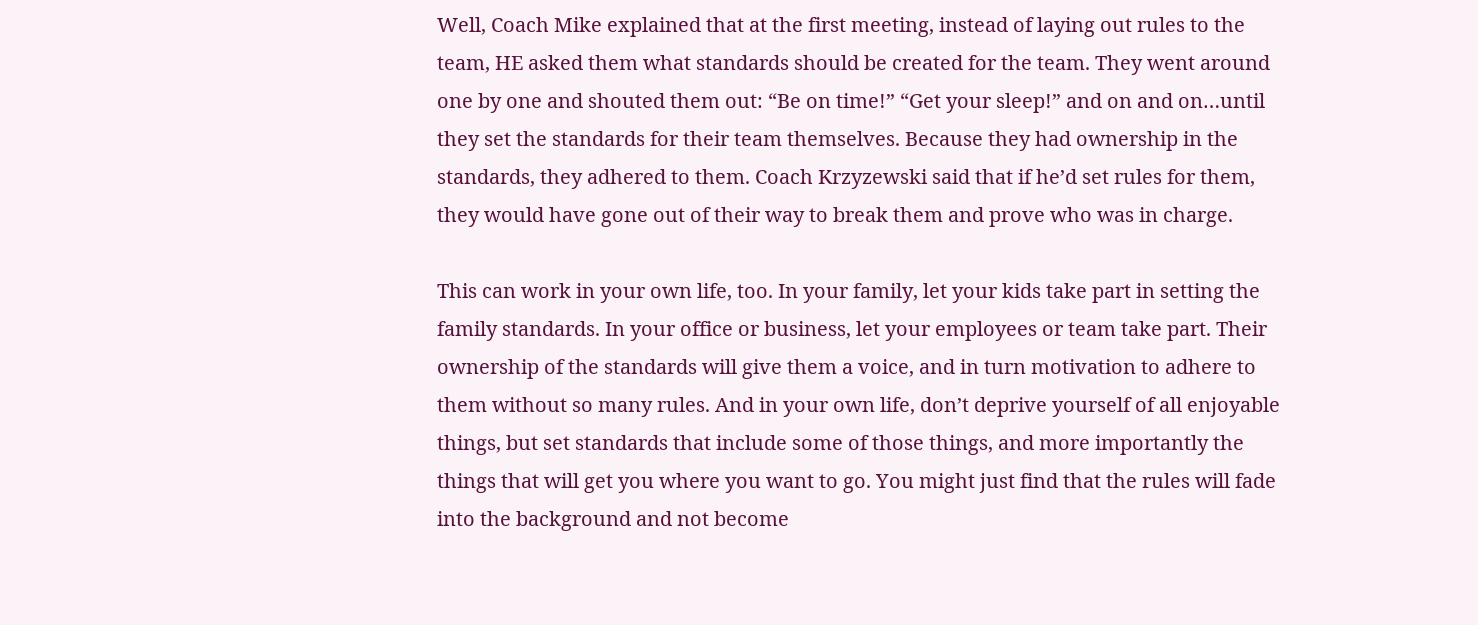Well, Coach Mike explained that at the first meeting, instead of laying out rules to the team, HE asked them what standards should be created for the team. They went around one by one and shouted them out: “Be on time!” “Get your sleep!” and on and on…until they set the standards for their team themselves. Because they had ownership in the standards, they adhered to them. Coach Krzyzewski said that if he’d set rules for them, they would have gone out of their way to break them and prove who was in charge.

This can work in your own life, too. In your family, let your kids take part in setting the family standards. In your office or business, let your employees or team take part. Their ownership of the standards will give them a voice, and in turn motivation to adhere to them without so many rules. And in your own life, don’t deprive yourself of all enjoyable things, but set standards that include some of those things, and more importantly the things that will get you where you want to go. You might just find that the rules will fade into the background and not become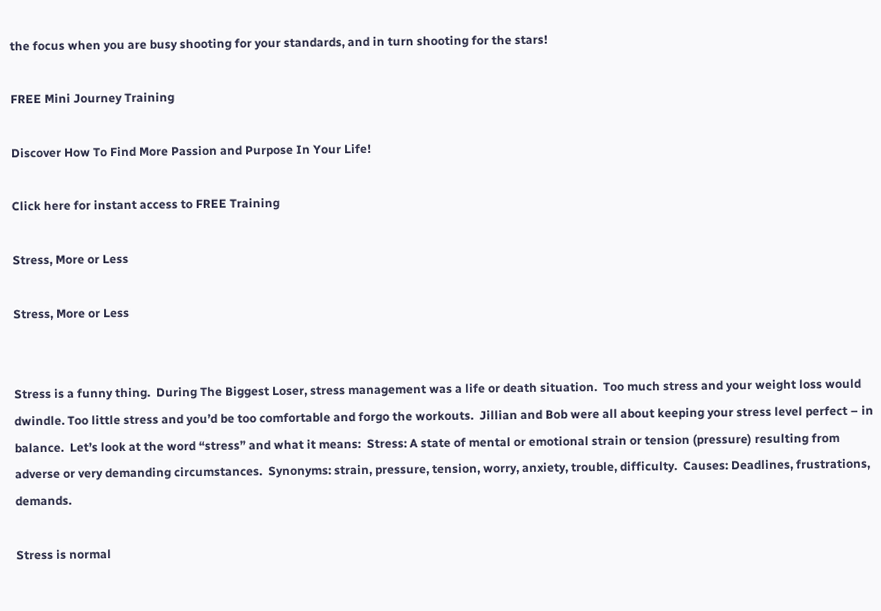the focus when you are busy shooting for your standards, and in turn shooting for the stars!

FREE Mini Journey Training

Discover How To Find More Passion and Purpose In Your Life!

Click here for instant access to FREE Training

Stress, More or Less

Stress, More or Less


Stress is a funny thing.  During The Biggest Loser, stress management was a life or death situation.  Too much stress and your weight loss would dwindle. Too little stress and you’d be too comfortable and forgo the workouts.  Jillian and Bob were all about keeping your stress level perfect – in balance.  Let’s look at the word “stress” and what it means:  Stress: A state of mental or emotional strain or tension (pressure) resulting from adverse or very demanding circumstances.  Synonyms: strain, pressure, tension, worry, anxiety, trouble, difficulty.  Causes: Deadlines, frustrations, demands.

Stress is normal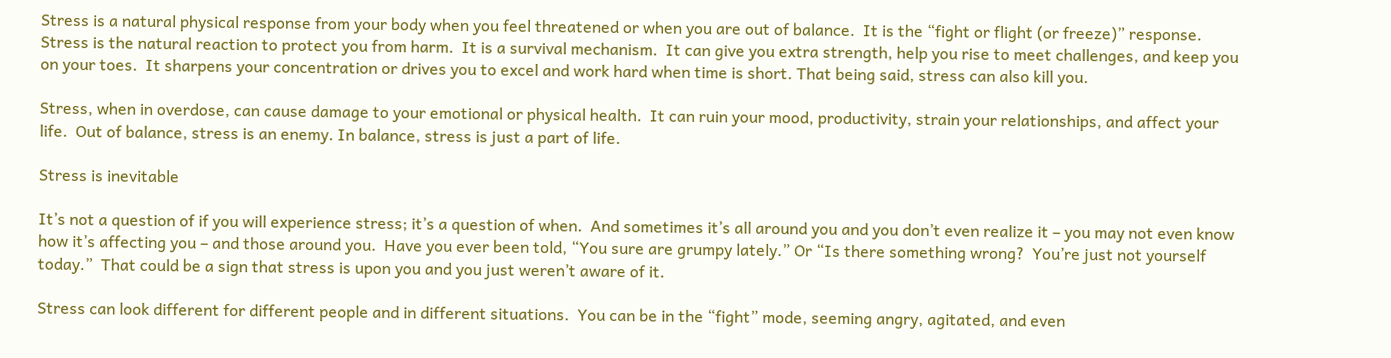Stress is a natural physical response from your body when you feel threatened or when you are out of balance.  It is the “fight or flight (or freeze)” response.  Stress is the natural reaction to protect you from harm.  It is a survival mechanism.  It can give you extra strength, help you rise to meet challenges, and keep you on your toes.  It sharpens your concentration or drives you to excel and work hard when time is short. That being said, stress can also kill you.

Stress, when in overdose, can cause damage to your emotional or physical health.  It can ruin your mood, productivity, strain your relationships, and affect your life.  Out of balance, stress is an enemy. In balance, stress is just a part of life.

Stress is inevitable

It’s not a question of if you will experience stress; it’s a question of when.  And sometimes it’s all around you and you don’t even realize it – you may not even know how it’s affecting you – and those around you.  Have you ever been told, “You sure are grumpy lately.” Or “Is there something wrong?  You’re just not yourself today.”  That could be a sign that stress is upon you and you just weren’t aware of it.

Stress can look different for different people and in different situations.  You can be in the “fight” mode, seeming angry, agitated, and even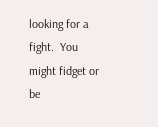looking for a fight.  You might fidget or be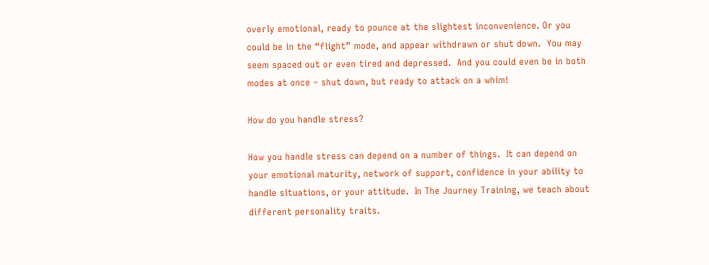overly emotional, ready to pounce at the slightest inconvenience. Or you could be in the “flight” mode, and appear withdrawn or shut down.  You may seem spaced out or even tired and depressed.  And you could even be in both modes at once – shut down, but ready to attack on a whim!

How do you handle stress?

How you handle stress can depend on a number of things.  It can depend on your emotional maturity, network of support, confidence in your ability to handle situations, or your attitude.  In The Journey Training, we teach about different personality traits.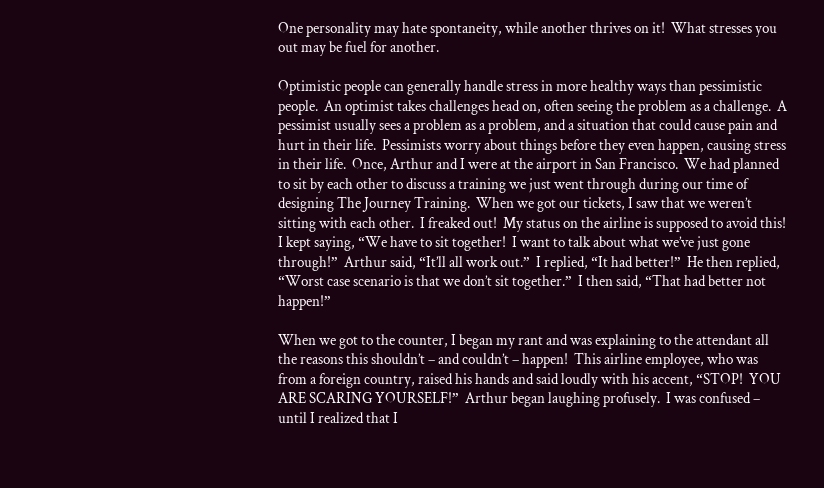One personality may hate spontaneity, while another thrives on it!  What stresses you out may be fuel for another.

Optimistic people can generally handle stress in more healthy ways than pessimistic people.  An optimist takes challenges head on, often seeing the problem as a challenge.  A pessimist usually sees a problem as a problem, and a situation that could cause pain and hurt in their life.  Pessimists worry about things before they even happen, causing stress in their life.  Once, Arthur and I were at the airport in San Francisco.  We had planned to sit by each other to discuss a training we just went through during our time of designing The Journey Training.  When we got our tickets, I saw that we weren’t sitting with each other.  I freaked out!  My status on the airline is supposed to avoid this!  I kept saying, “We have to sit together!  I want to talk about what we’ve just gone through!”  Arthur said, “It’ll all work out.”  I replied, “It had better!”  He then replied, “Worst case scenario is that we don’t sit together.”  I then said, “That had better not happen!”

When we got to the counter, I began my rant and was explaining to the attendant all the reasons this shouldn’t – and couldn’t – happen!  This airline employee, who was from a foreign country, raised his hands and said loudly with his accent, “STOP!  YOU ARE SCARING YOURSELF!”  Arthur began laughing profusely.  I was confused – until I realized that I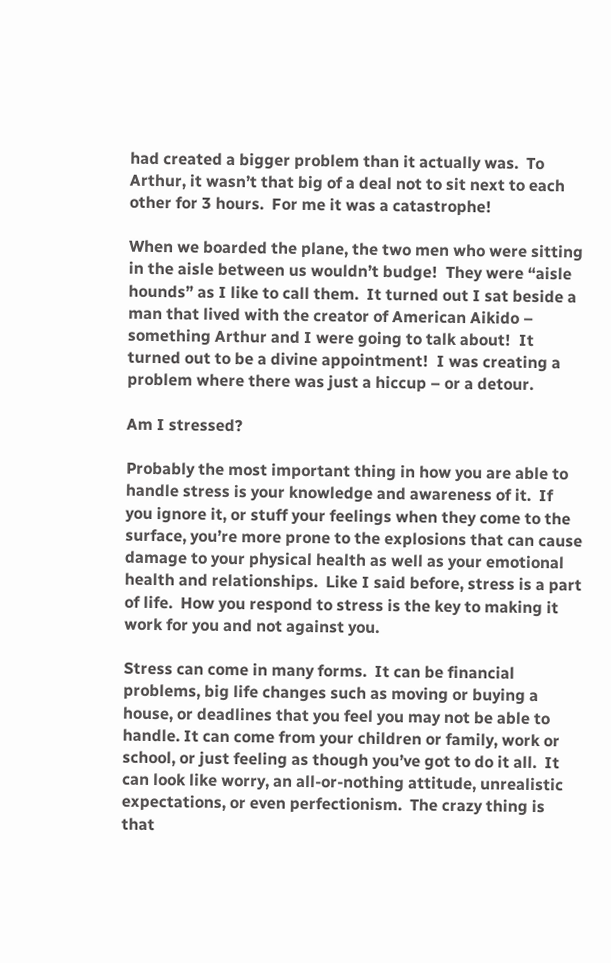had created a bigger problem than it actually was.  To Arthur, it wasn’t that big of a deal not to sit next to each other for 3 hours.  For me it was a catastrophe!

When we boarded the plane, the two men who were sitting in the aisle between us wouldn’t budge!  They were “aisle hounds” as I like to call them.  It turned out I sat beside a man that lived with the creator of American Aikido – something Arthur and I were going to talk about!  It turned out to be a divine appointment!  I was creating a problem where there was just a hiccup – or a detour.

Am I stressed?

Probably the most important thing in how you are able to handle stress is your knowledge and awareness of it.  If you ignore it, or stuff your feelings when they come to the surface, you’re more prone to the explosions that can cause damage to your physical health as well as your emotional health and relationships.  Like I said before, stress is a part of life.  How you respond to stress is the key to making it work for you and not against you.

Stress can come in many forms.  It can be financial problems, big life changes such as moving or buying a house, or deadlines that you feel you may not be able to handle. It can come from your children or family, work or school, or just feeling as though you’ve got to do it all.  It can look like worry, an all-or-nothing attitude, unrealistic expectations, or even perfectionism.  The crazy thing is that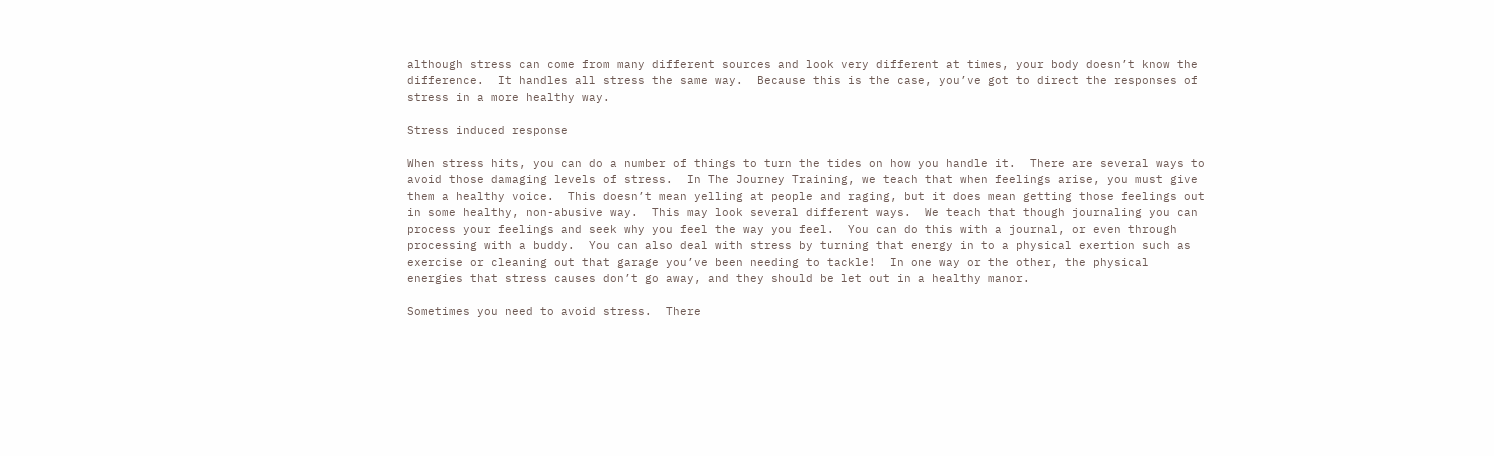although stress can come from many different sources and look very different at times, your body doesn’t know the difference.  It handles all stress the same way.  Because this is the case, you’ve got to direct the responses of stress in a more healthy way.

Stress induced response

When stress hits, you can do a number of things to turn the tides on how you handle it.  There are several ways to avoid those damaging levels of stress.  In The Journey Training, we teach that when feelings arise, you must give them a healthy voice.  This doesn’t mean yelling at people and raging, but it does mean getting those feelings out in some healthy, non-abusive way.  This may look several different ways.  We teach that though journaling you can process your feelings and seek why you feel the way you feel.  You can do this with a journal, or even through processing with a buddy.  You can also deal with stress by turning that energy in to a physical exertion such as exercise or cleaning out that garage you’ve been needing to tackle!  In one way or the other, the physical energies that stress causes don’t go away, and they should be let out in a healthy manor.

Sometimes you need to avoid stress.  There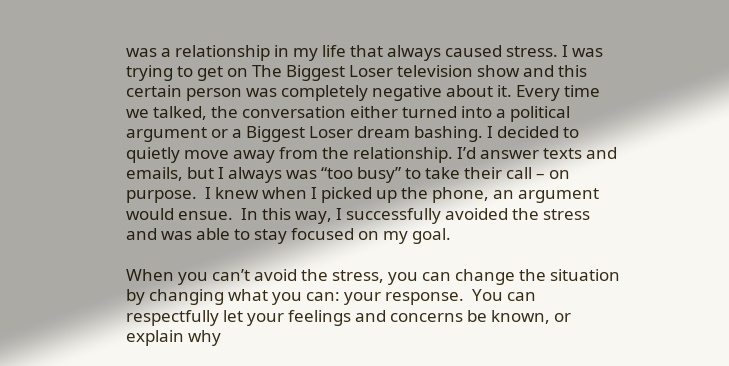was a relationship in my life that always caused stress. I was trying to get on The Biggest Loser television show and this certain person was completely negative about it. Every time we talked, the conversation either turned into a political argument or a Biggest Loser dream bashing. I decided to quietly move away from the relationship. I’d answer texts and emails, but I always was “too busy” to take their call – on purpose.  I knew when I picked up the phone, an argument would ensue.  In this way, I successfully avoided the stress and was able to stay focused on my goal.

When you can’t avoid the stress, you can change the situation by changing what you can: your response.  You can respectfully let your feelings and concerns be known, or explain why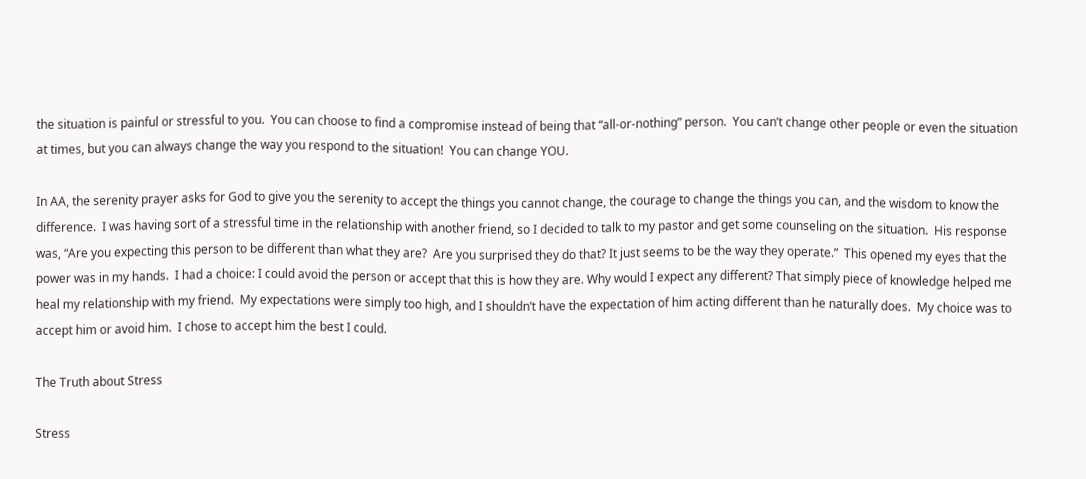the situation is painful or stressful to you.  You can choose to find a compromise instead of being that “all-or-nothing” person.  You can’t change other people or even the situation at times, but you can always change the way you respond to the situation!  You can change YOU.

In AA, the serenity prayer asks for God to give you the serenity to accept the things you cannot change, the courage to change the things you can, and the wisdom to know the difference.  I was having sort of a stressful time in the relationship with another friend, so I decided to talk to my pastor and get some counseling on the situation.  His response was, “Are you expecting this person to be different than what they are?  Are you surprised they do that? It just seems to be the way they operate.”  This opened my eyes that the power was in my hands.  I had a choice: I could avoid the person or accept that this is how they are. Why would I expect any different? That simply piece of knowledge helped me heal my relationship with my friend.  My expectations were simply too high, and I shouldn’t have the expectation of him acting different than he naturally does.  My choice was to accept him or avoid him.  I chose to accept him the best I could.

The Truth about Stress

Stress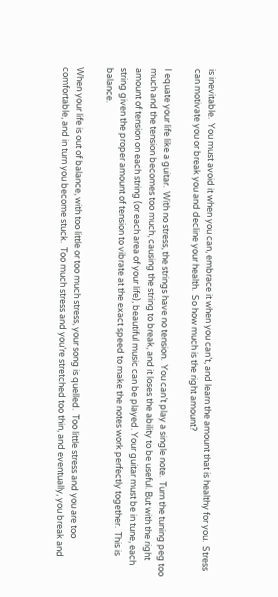is inevitable.  You must avoid it when you can, embrace it when you can’t, and learn the amount that is healthy for you.  Stress can motivate you or break you and decline your health.  So how much is the right amount?

I equate your life like a guitar.  With no stress, the strings have no tension.  You can’t play a single note.  Turn the tuning peg too much and the tension becomes too much, causing the string to break, and it loses the ability to be useful. But with the right amount of tension on each string (or each area of your life), beautiful music can be played. Your guitar must be in tune, each string given the proper amount of tension to vibrate at the exact speed to make the notes work perfectly together.  This is balance.

When your life is out of balance, with too little or too much stress, your song is quelled.  Too little stress and you are too comfortable, and in turn you become stuck.  Too much stress and you’re stretched too thin, and eventually, you break and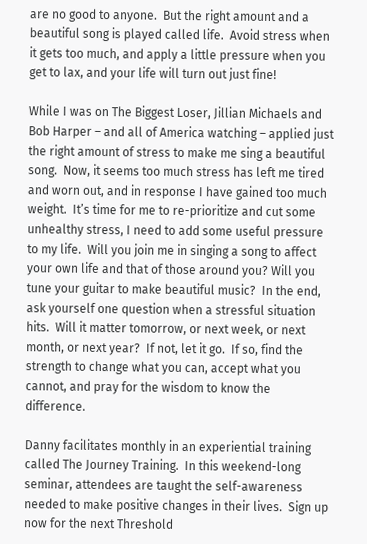are no good to anyone.  But the right amount and a beautiful song is played called life.  Avoid stress when it gets too much, and apply a little pressure when you get to lax, and your life will turn out just fine!

While I was on The Biggest Loser, Jillian Michaels and Bob Harper – and all of America watching – applied just the right amount of stress to make me sing a beautiful song.  Now, it seems too much stress has left me tired and worn out, and in response I have gained too much weight.  It’s time for me to re-prioritize and cut some unhealthy stress, I need to add some useful pressure to my life.  Will you join me in singing a song to affect your own life and that of those around you? Will you tune your guitar to make beautiful music?  In the end, ask yourself one question when a stressful situation hits.  Will it matter tomorrow, or next week, or next month, or next year?  If not, let it go.  If so, find the strength to change what you can, accept what you cannot, and pray for the wisdom to know the difference.

Danny facilitates monthly in an experiential training called The Journey Training.  In this weekend-long seminar, attendees are taught the self-awareness needed to make positive changes in their lives.  Sign up now for the next Threshold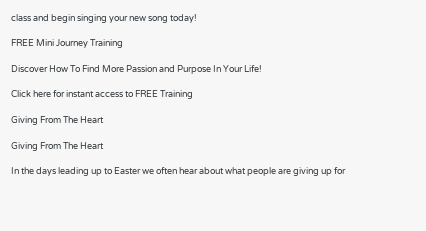class and begin singing your new song today!

FREE Mini Journey Training

Discover How To Find More Passion and Purpose In Your Life!

Click here for instant access to FREE Training

Giving From The Heart

Giving From The Heart

In the days leading up to Easter we often hear about what people are giving up for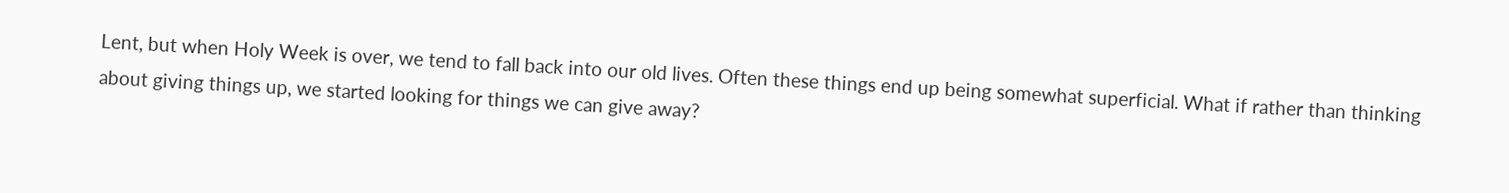Lent, but when Holy Week is over, we tend to fall back into our old lives. Often these things end up being somewhat superficial. What if rather than thinking about giving things up, we started looking for things we can give away?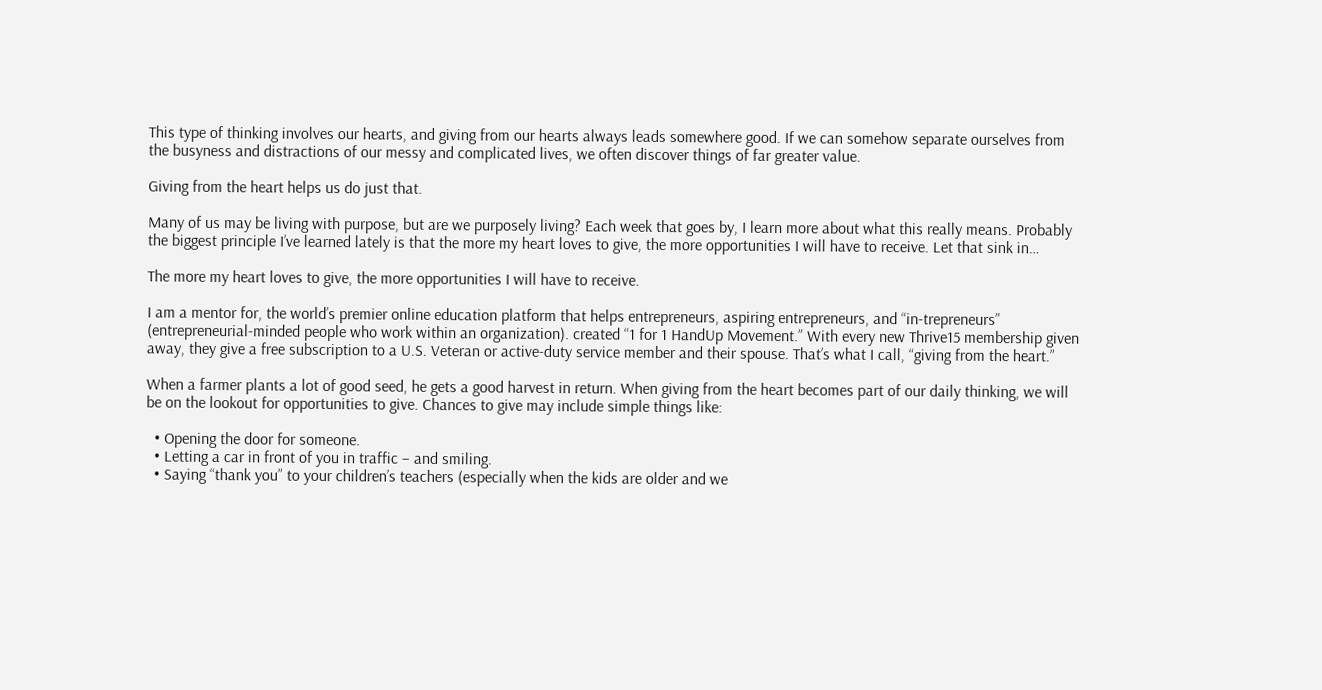This type of thinking involves our hearts, and giving from our hearts always leads somewhere good. If we can somehow separate ourselves from the busyness and distractions of our messy and complicated lives, we often discover things of far greater value.

Giving from the heart helps us do just that.

Many of us may be living with purpose, but are we purposely living? Each week that goes by, I learn more about what this really means. Probably the biggest principle I’ve learned lately is that the more my heart loves to give, the more opportunities I will have to receive. Let that sink in…

The more my heart loves to give, the more opportunities I will have to receive.

I am a mentor for, the world’s premier online education platform that helps entrepreneurs, aspiring entrepreneurs, and “in-trepreneurs” (entrepreneurial-minded people who work within an organization). created “1 for 1 HandUp Movement.” With every new Thrive15 membership given away, they give a free subscription to a U.S. Veteran or active-duty service member and their spouse. That’s what I call, “giving from the heart.”

When a farmer plants a lot of good seed, he gets a good harvest in return. When giving from the heart becomes part of our daily thinking, we will be on the lookout for opportunities to give. Chances to give may include simple things like:

  • Opening the door for someone.
  • Letting a car in front of you in traffic – and smiling.
  • Saying “thank you” to your children’s teachers (especially when the kids are older and we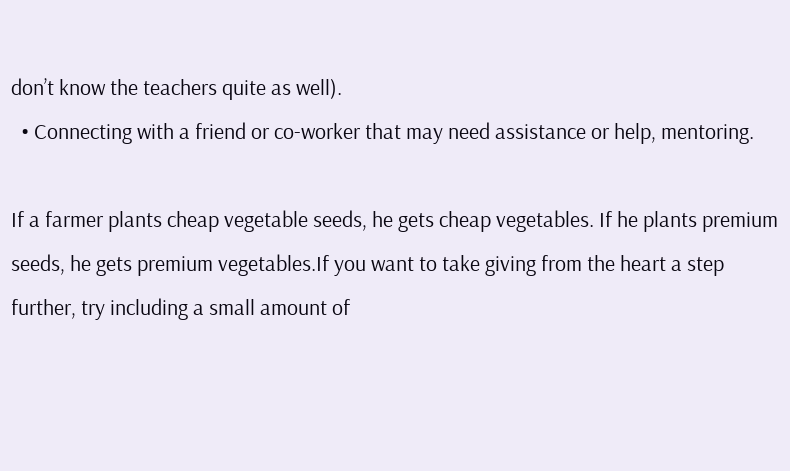don’t know the teachers quite as well).
  • Connecting with a friend or co-worker that may need assistance or help, mentoring.

If a farmer plants cheap vegetable seeds, he gets cheap vegetables. If he plants premium seeds, he gets premium vegetables.If you want to take giving from the heart a step further, try including a small amount of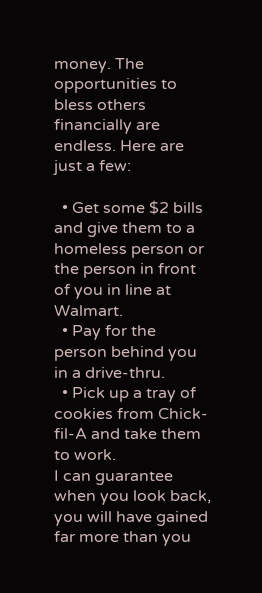money. The opportunities to bless others financially are endless. Here are just a few:

  • Get some $2 bills and give them to a homeless person or the person in front of you in line at Walmart.
  • Pay for the person behind you in a drive-thru.
  • Pick up a tray of cookies from Chick-fil-A and take them to work.
I can guarantee when you look back, you will have gained far more than you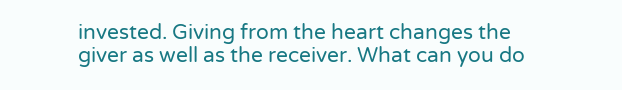invested. Giving from the heart changes the giver as well as the receiver. What can you do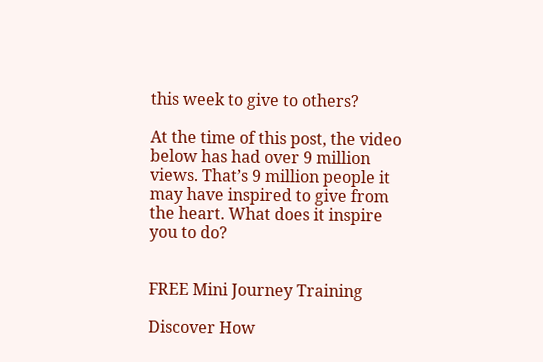this week to give to others?

At the time of this post, the video below has had over 9 million views. That’s 9 million people it may have inspired to give from the heart. What does it inspire you to do?


FREE Mini Journey Training

Discover How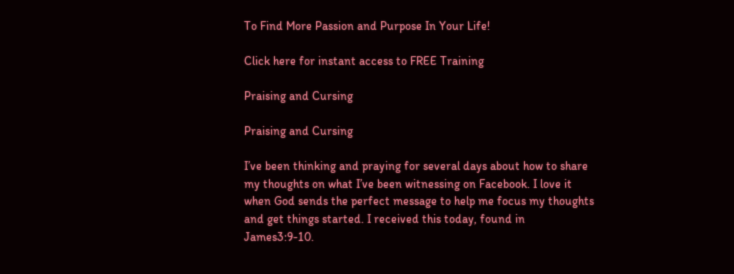To Find More Passion and Purpose In Your Life!

Click here for instant access to FREE Training

Praising and Cursing

Praising and Cursing

I’ve been thinking and praying for several days about how to share my thoughts on what I’ve been witnessing on Facebook. I love it when God sends the perfect message to help me focus my thoughts and get things started. I received this today, found in James3:9-10.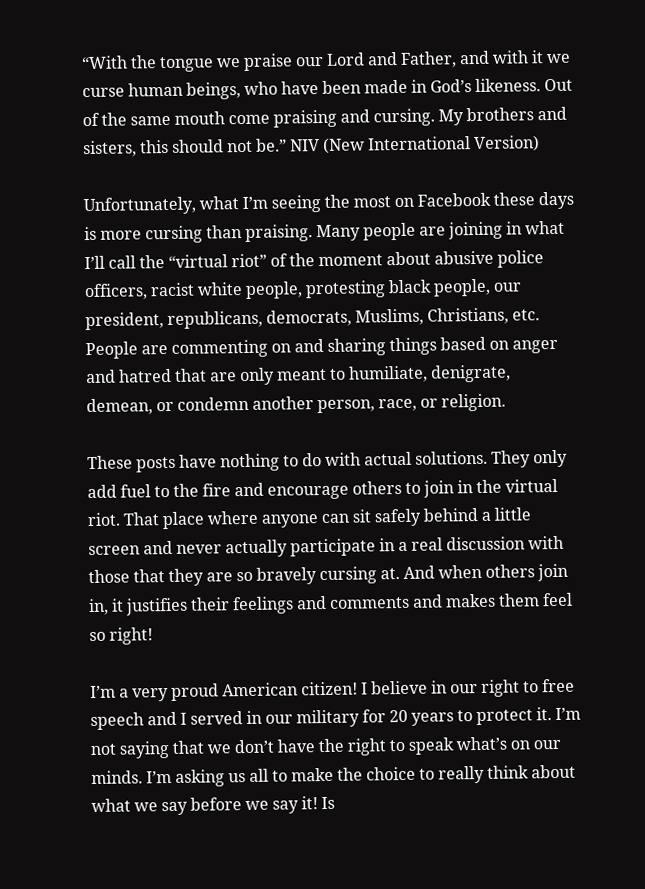“With the tongue we praise our Lord and Father, and with it we curse human beings, who have been made in God’s likeness. Out of the same mouth come praising and cursing. My brothers and sisters, this should not be.” NIV (New International Version)

Unfortunately, what I’m seeing the most on Facebook these days is more cursing than praising. Many people are joining in what I’ll call the “virtual riot” of the moment about abusive police officers, racist white people, protesting black people, our president, republicans, democrats, Muslims, Christians, etc. People are commenting on and sharing things based on anger and hatred that are only meant to humiliate, denigrate, demean, or condemn another person, race, or religion.

These posts have nothing to do with actual solutions. They only add fuel to the fire and encourage others to join in the virtual riot. That place where anyone can sit safely behind a little screen and never actually participate in a real discussion with those that they are so bravely cursing at. And when others join in, it justifies their feelings and comments and makes them feel so right!

I’m a very proud American citizen! I believe in our right to free speech and I served in our military for 20 years to protect it. I’m not saying that we don’t have the right to speak what’s on our minds. I’m asking us all to make the choice to really think about what we say before we say it! Is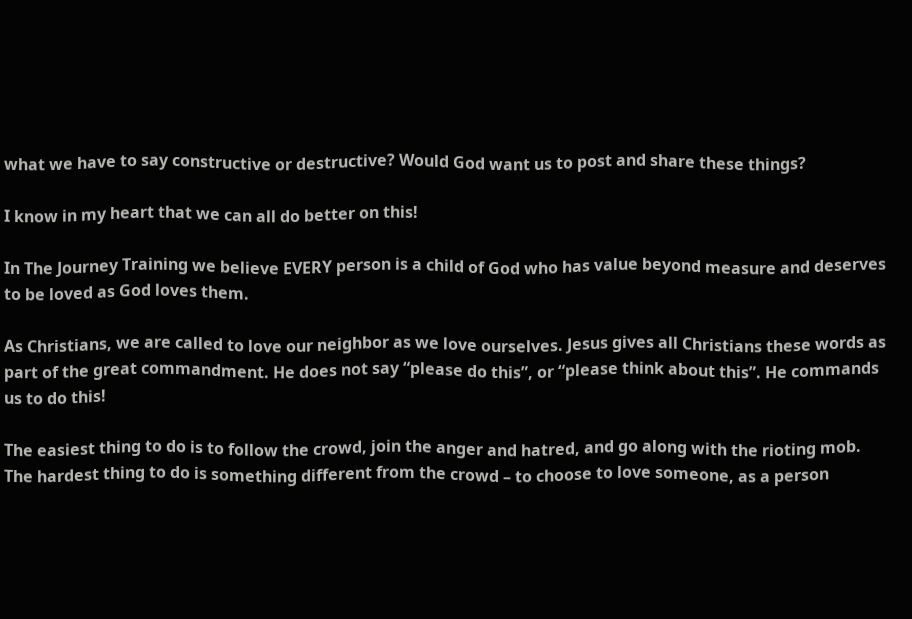what we have to say constructive or destructive? Would God want us to post and share these things?

I know in my heart that we can all do better on this!

In The Journey Training we believe EVERY person is a child of God who has value beyond measure and deserves to be loved as God loves them.

As Christians, we are called to love our neighbor as we love ourselves. Jesus gives all Christians these words as part of the great commandment. He does not say “please do this”, or “please think about this”. He commands us to do this!

The easiest thing to do is to follow the crowd, join the anger and hatred, and go along with the rioting mob. The hardest thing to do is something different from the crowd – to choose to love someone, as a person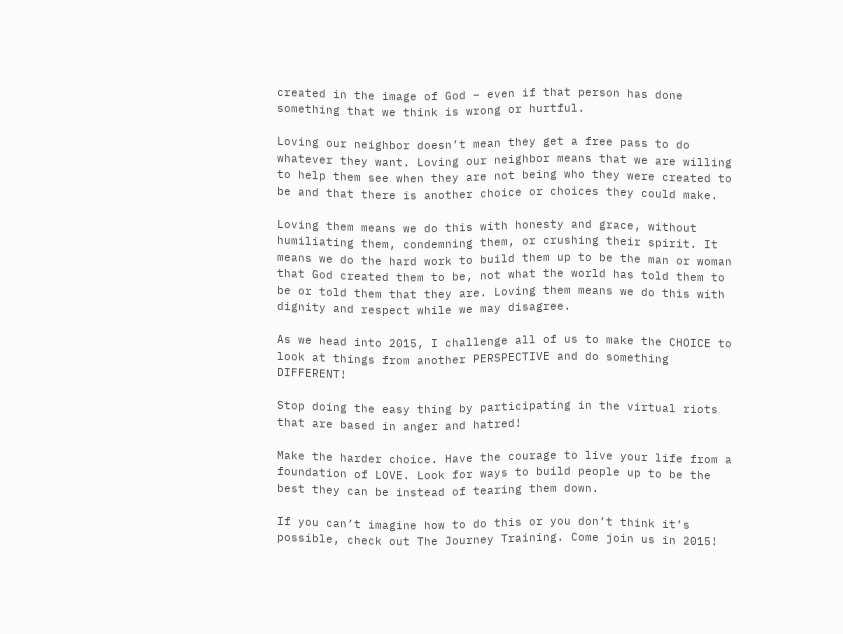created in the image of God – even if that person has done something that we think is wrong or hurtful.

Loving our neighbor doesn’t mean they get a free pass to do whatever they want. Loving our neighbor means that we are willing to help them see when they are not being who they were created to be and that there is another choice or choices they could make.

Loving them means we do this with honesty and grace, without humiliating them, condemning them, or crushing their spirit. It means we do the hard work to build them up to be the man or woman that God created them to be, not what the world has told them to be or told them that they are. Loving them means we do this with dignity and respect while we may disagree.

As we head into 2015, I challenge all of us to make the CHOICE to look at things from another PERSPECTIVE and do something DIFFERENT!

Stop doing the easy thing by participating in the virtual riots that are based in anger and hatred!

Make the harder choice. Have the courage to live your life from a foundation of LOVE. Look for ways to build people up to be the best they can be instead of tearing them down.

If you can’t imagine how to do this or you don’t think it’s possible, check out The Journey Training. Come join us in 2015!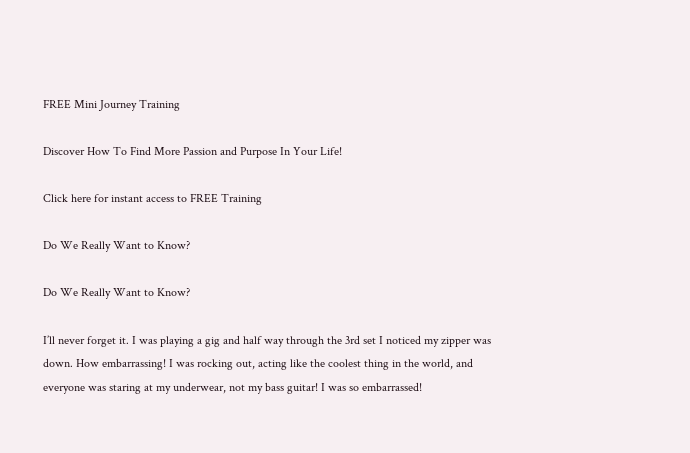FREE Mini Journey Training

Discover How To Find More Passion and Purpose In Your Life!

Click here for instant access to FREE Training

Do We Really Want to Know?

Do We Really Want to Know?

I’ll never forget it. I was playing a gig and half way through the 3rd set I noticed my zipper was down. How embarrassing! I was rocking out, acting like the coolest thing in the world, and everyone was staring at my underwear, not my bass guitar! I was so embarrassed!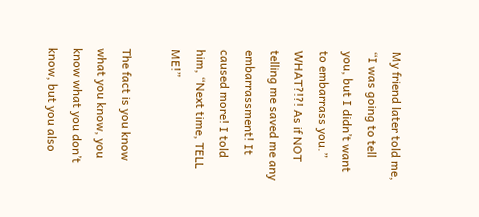My friend later told me, “I was going to tell you, but I didn’t want to embarrass you.” WHAT?!?! As if NOT telling me saved me any embarrassment! It caused more! I told him, “Next time, TELL ME!”

The fact is you know what you know, you know what you don’t know, but you also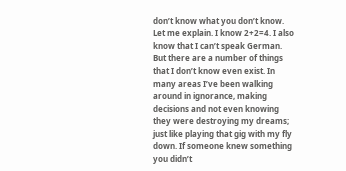don’t know what you don’t know. Let me explain. I know 2+2=4. I also know that I can’t speak German. But there are a number of things that I don’t know even exist. In many areas I’ve been walking around in ignorance, making decisions and not even knowing they were destroying my dreams; just like playing that gig with my fly down. If someone knew something you didn’t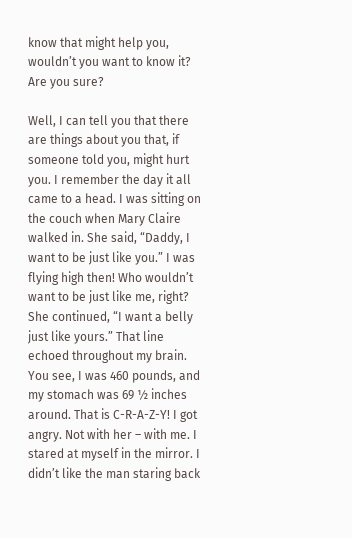know that might help you, wouldn’t you want to know it? Are you sure?

Well, I can tell you that there are things about you that, if someone told you, might hurt you. I remember the day it all came to a head. I was sitting on the couch when Mary Claire walked in. She said, “Daddy, I want to be just like you.” I was flying high then! Who wouldn’t want to be just like me, right? She continued, “I want a belly just like yours.” That line echoed throughout my brain. You see, I was 460 pounds, and my stomach was 69 ½ inches around. That is C-R-A-Z-Y! I got angry. Not with her – with me. I stared at myself in the mirror. I didn’t like the man staring back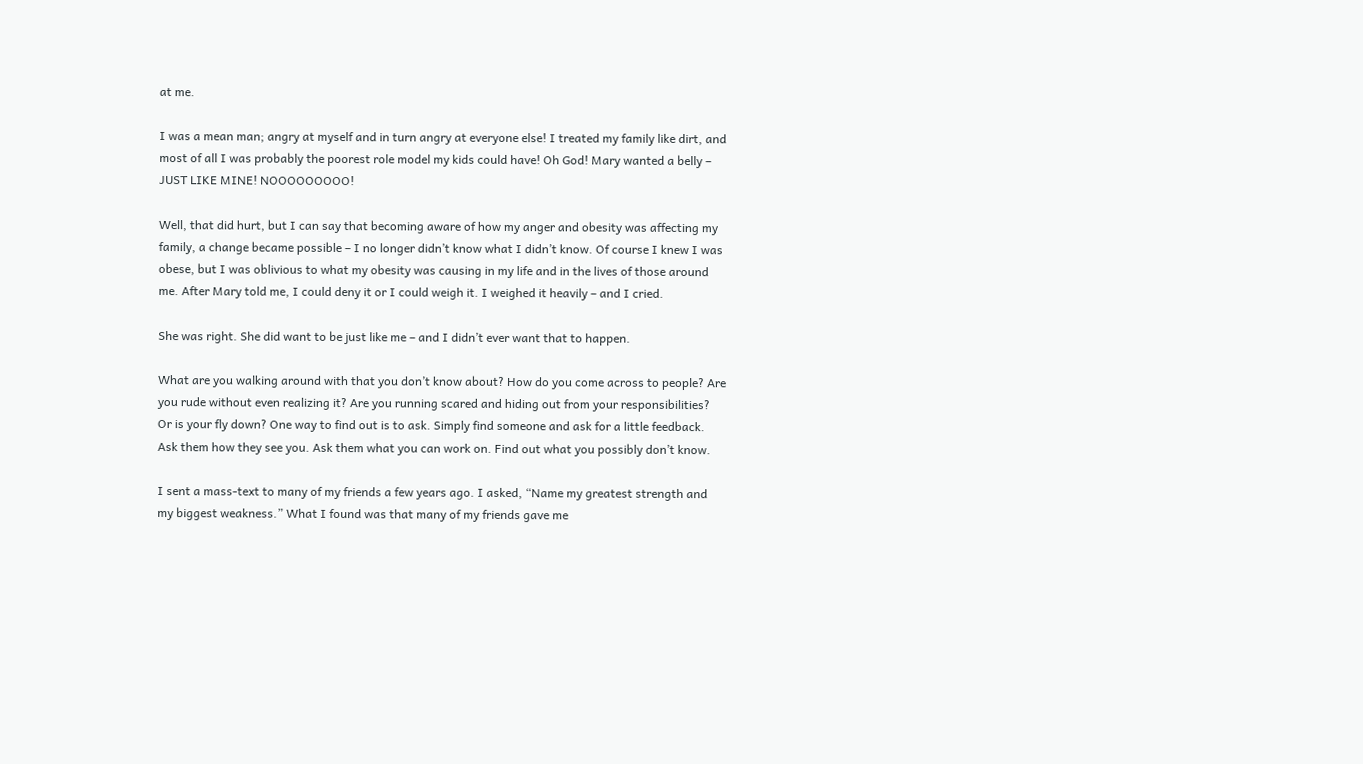at me.

I was a mean man; angry at myself and in turn angry at everyone else! I treated my family like dirt, and most of all I was probably the poorest role model my kids could have! Oh God! Mary wanted a belly – JUST LIKE MINE! NOOOOOOOOO!

Well, that did hurt, but I can say that becoming aware of how my anger and obesity was affecting my family, a change became possible – I no longer didn’t know what I didn’t know. Of course I knew I was obese, but I was oblivious to what my obesity was causing in my life and in the lives of those around me. After Mary told me, I could deny it or I could weigh it. I weighed it heavily – and I cried.

She was right. She did want to be just like me – and I didn’t ever want that to happen.

What are you walking around with that you don’t know about? How do you come across to people? Are you rude without even realizing it? Are you running scared and hiding out from your responsibilities? Or is your fly down? One way to find out is to ask. Simply find someone and ask for a little feedback. Ask them how they see you. Ask them what you can work on. Find out what you possibly don’t know.

I sent a mass-text to many of my friends a few years ago. I asked, “Name my greatest strength and my biggest weakness.” What I found was that many of my friends gave me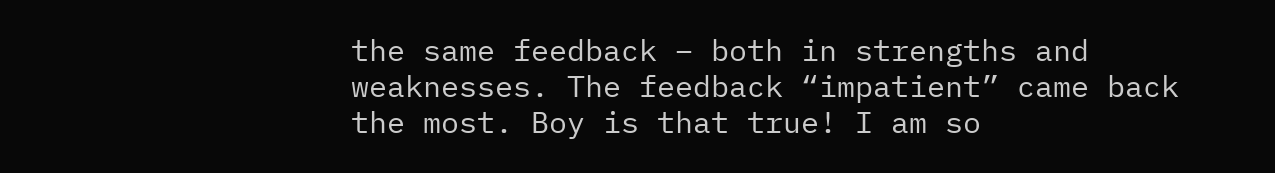the same feedback – both in strengths and weaknesses. The feedback “impatient” came back the most. Boy is that true! I am so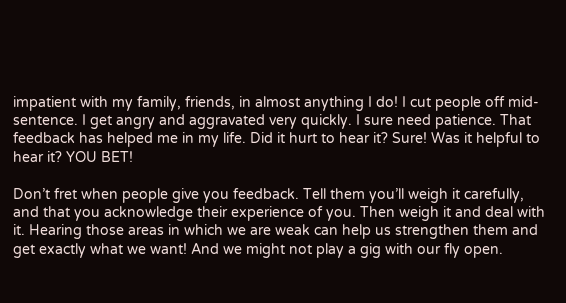impatient with my family, friends, in almost anything I do! I cut people off mid-sentence. I get angry and aggravated very quickly. I sure need patience. That feedback has helped me in my life. Did it hurt to hear it? Sure! Was it helpful to hear it? YOU BET!

Don’t fret when people give you feedback. Tell them you’ll weigh it carefully, and that you acknowledge their experience of you. Then weigh it and deal with it. Hearing those areas in which we are weak can help us strengthen them and get exactly what we want! And we might not play a gig with our fly open.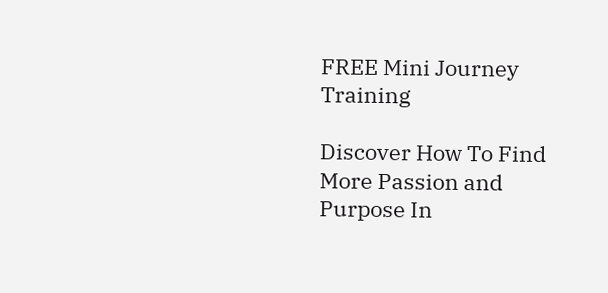FREE Mini Journey Training

Discover How To Find More Passion and Purpose In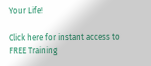Your Life!

Click here for instant access to FREE Training